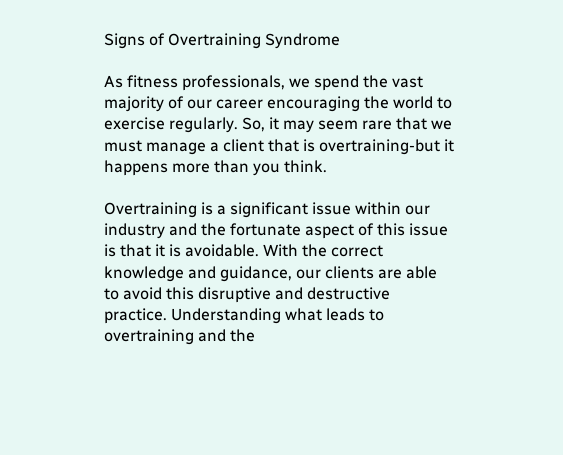Signs of Overtraining Syndrome

As fitness professionals, we spend the vast majority of our career encouraging the world to exercise regularly. So, it may seem rare that we must manage a client that is overtraining-but it happens more than you think.

Overtraining is a significant issue within our industry and the fortunate aspect of this issue is that it is avoidable. With the correct knowledge and guidance, our clients are able to avoid this disruptive and destructive practice. Understanding what leads to overtraining and the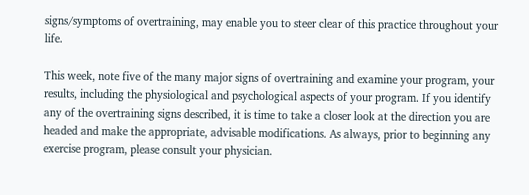signs/symptoms of overtraining, may enable you to steer clear of this practice throughout your life.

This week, note five of the many major signs of overtraining and examine your program, your results, including the physiological and psychological aspects of your program. If you identify any of the overtraining signs described, it is time to take a closer look at the direction you are headed and make the appropriate, advisable modifications. As always, prior to beginning any exercise program, please consult your physician.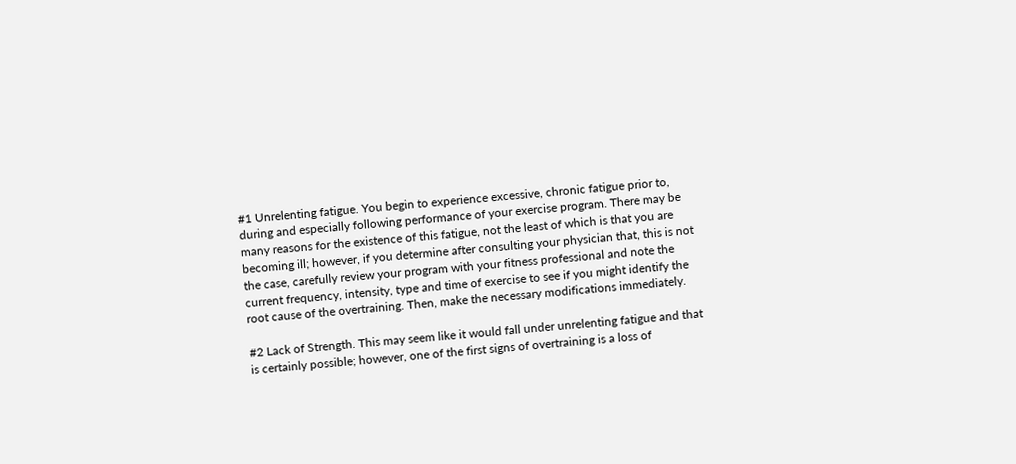#1 Unrelenting fatigue. You begin to experience excessive, chronic fatigue prior to, during and especially following performance of your exercise program. There may be many reasons for the existence of this fatigue, not the least of which is that you are becoming ill; however, if you determine after consulting your physician that, this is not the case, carefully review your program with your fitness professional and note the current frequency, intensity, type and time of exercise to see if you might identify the root cause of the overtraining. Then, make the necessary modifications immediately.

#2 Lack of Strength. This may seem like it would fall under unrelenting fatigue and that is certainly possible; however, one of the first signs of overtraining is a loss of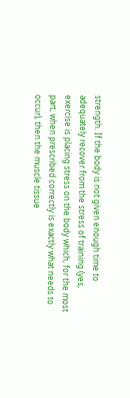strength. If the body is not given enough time to adequately recover from the stress of training (yes, exercise is placing stress on the body which, for the most part, when prescribed correctly is exactly what needs to occur), then the muscle tissue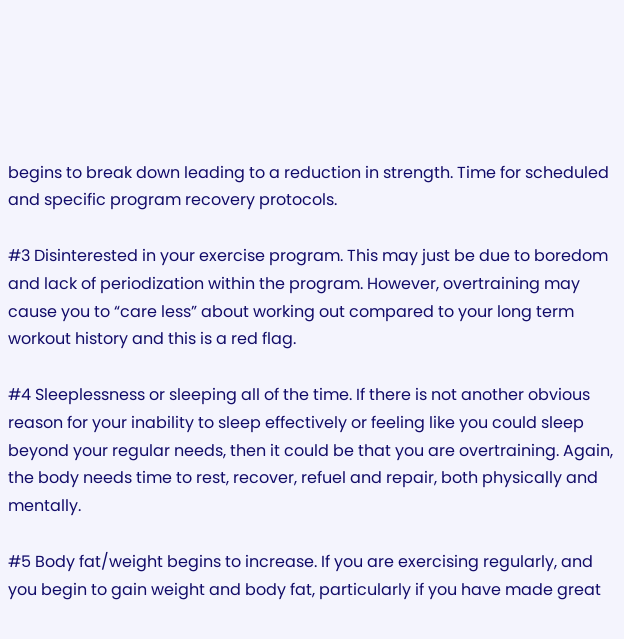begins to break down leading to a reduction in strength. Time for scheduled and specific program recovery protocols.

#3 Disinterested in your exercise program. This may just be due to boredom and lack of periodization within the program. However, overtraining may cause you to “care less” about working out compared to your long term workout history and this is a red flag.

#4 Sleeplessness or sleeping all of the time. If there is not another obvious reason for your inability to sleep effectively or feeling like you could sleep beyond your regular needs, then it could be that you are overtraining. Again, the body needs time to rest, recover, refuel and repair, both physically and mentally.

#5 Body fat/weight begins to increase. If you are exercising regularly, and you begin to gain weight and body fat, particularly if you have made great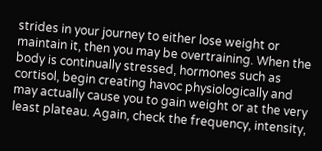strides in your journey to either lose weight or maintain it, then you may be overtraining. When the body is continually stressed, hormones such as cortisol, begin creating havoc physiologically and may actually cause you to gain weight or at the very least plateau. Again, check the frequency, intensity,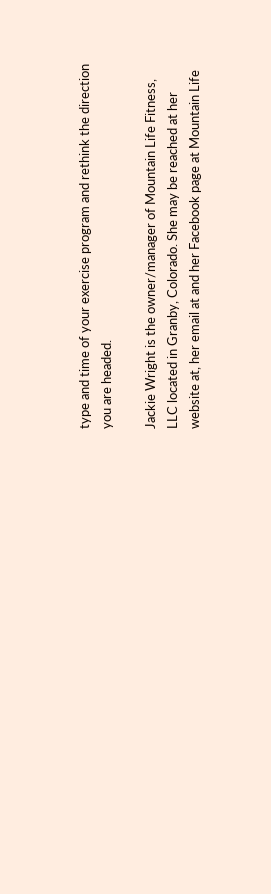type and time of your exercise program and rethink the direction you are headed.

Jackie Wright is the owner/manager of Mountain Life Fitness, LLC located in Granby, Colorado. She may be reached at her website at, her email at and her Facebook page at Mountain Life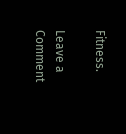Fitness.

Leave a Comment